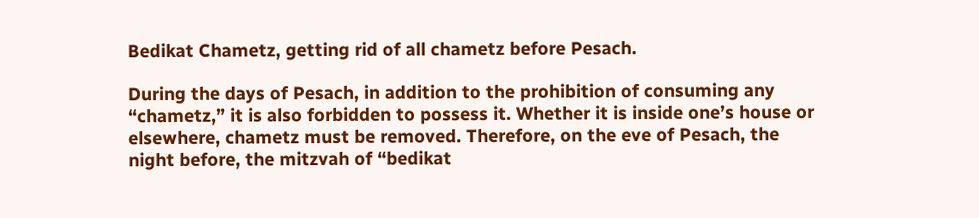Bedikat Chametz, getting rid of all chametz before Pesach.

During the days of Pesach, in addition to the prohibition of consuming any “chametz,” it is also forbidden to possess it. Whether it is inside one’s house or elsewhere, chametz must be removed. Therefore, on the eve of Pesach, the night before, the mitzvah of “bedikat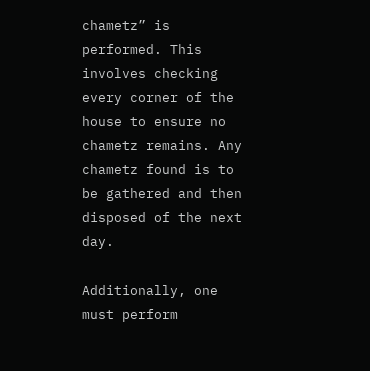chametz” is performed. This involves checking every corner of the house to ensure no chametz remains. Any chametz found is to be gathered and then disposed of the next day.

Additionally, one must perform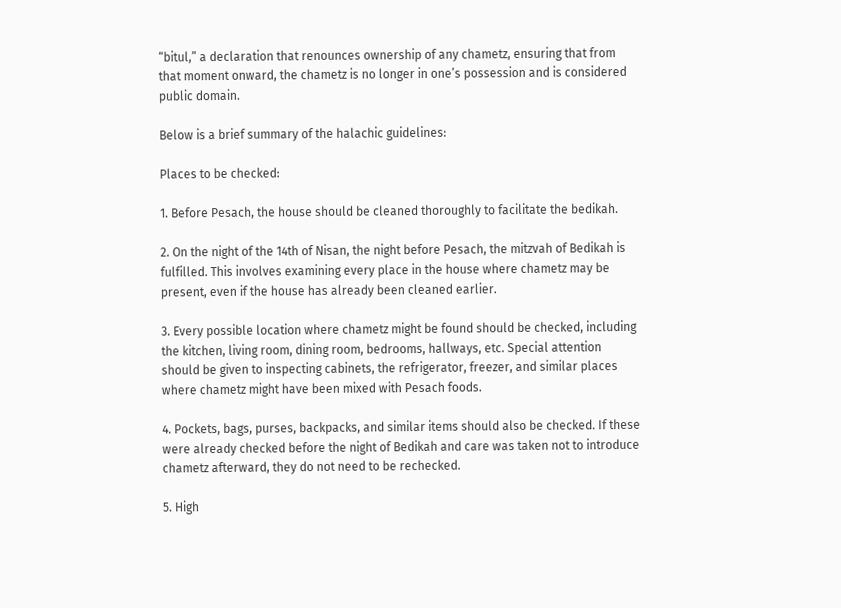“bitul,” a declaration that renounces ownership of any chametz, ensuring that from that moment onward, the chametz is no longer in one’s possession and is considered public domain.

Below is a brief summary of the halachic guidelines:

Places to be checked:

1. Before Pesach, the house should be cleaned thoroughly to facilitate the bedikah.

2. On the night of the 14th of Nisan, the night before Pesach, the mitzvah of Bedikah is fulfilled. This involves examining every place in the house where chametz may be present, even if the house has already been cleaned earlier.

3. Every possible location where chametz might be found should be checked, including the kitchen, living room, dining room, bedrooms, hallways, etc. Special attention should be given to inspecting cabinets, the refrigerator, freezer, and similar places where chametz might have been mixed with Pesach foods.

4. Pockets, bags, purses, backpacks, and similar items should also be checked. If these were already checked before the night of Bedikah and care was taken not to introduce chametz afterward, they do not need to be rechecked.

5. High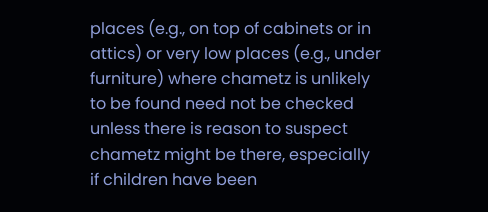places (e.g., on top of cabinets or in attics) or very low places (e.g., under furniture) where chametz is unlikely to be found need not be checked unless there is reason to suspect chametz might be there, especially if children have been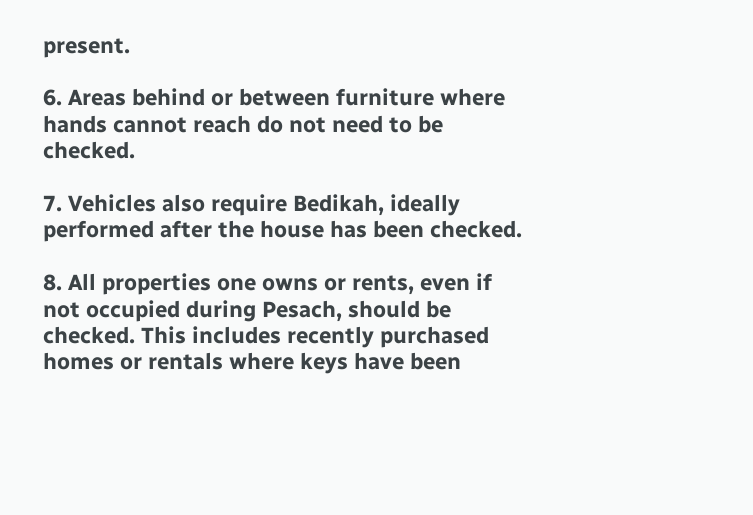present.

6. Areas behind or between furniture where hands cannot reach do not need to be checked.

7. Vehicles also require Bedikah, ideally performed after the house has been checked.

8. All properties one owns or rents, even if not occupied during Pesach, should be checked. This includes recently purchased homes or rentals where keys have been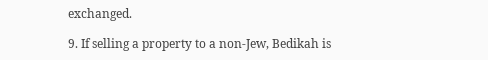exchanged.

9. If selling a property to a non-Jew, Bedikah is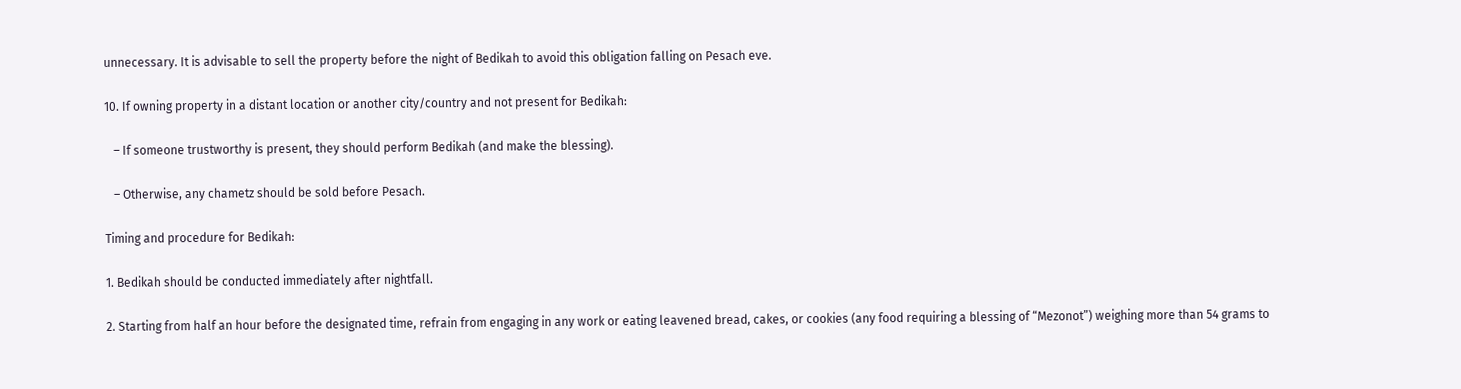unnecessary. It is advisable to sell the property before the night of Bedikah to avoid this obligation falling on Pesach eve.

10. If owning property in a distant location or another city/country and not present for Bedikah:

   – If someone trustworthy is present, they should perform Bedikah (and make the blessing).

   – Otherwise, any chametz should be sold before Pesach.

Timing and procedure for Bedikah:

1. Bedikah should be conducted immediately after nightfall.

2. Starting from half an hour before the designated time, refrain from engaging in any work or eating leavened bread, cakes, or cookies (any food requiring a blessing of “Mezonot”) weighing more than 54 grams to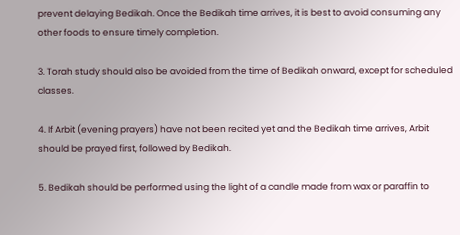prevent delaying Bedikah. Once the Bedikah time arrives, it is best to avoid consuming any other foods to ensure timely completion.

3. Torah study should also be avoided from the time of Bedikah onward, except for scheduled classes.

4. If Arbit (evening prayers) have not been recited yet and the Bedikah time arrives, Arbit should be prayed first, followed by Bedikah.

5. Bedikah should be performed using the light of a candle made from wax or paraffin to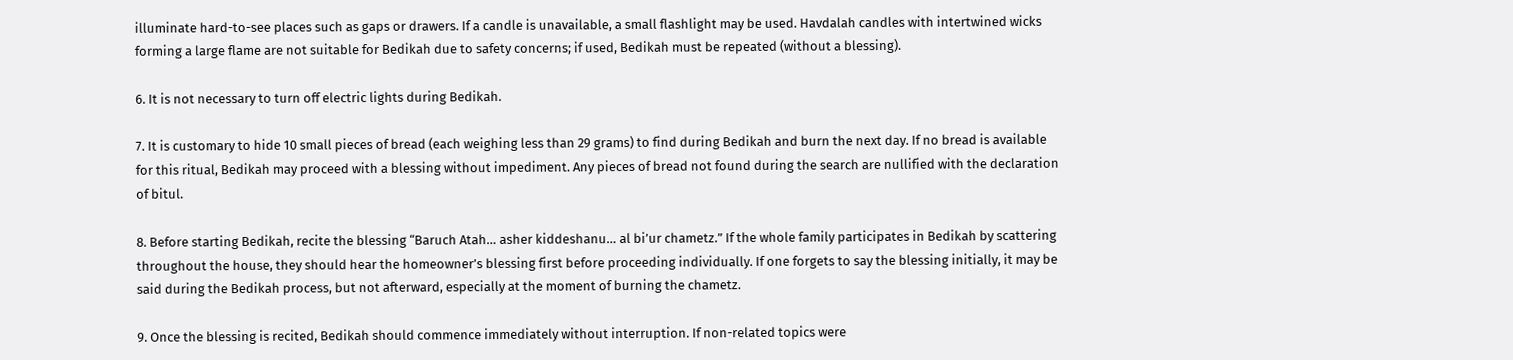illuminate hard-to-see places such as gaps or drawers. If a candle is unavailable, a small flashlight may be used. Havdalah candles with intertwined wicks forming a large flame are not suitable for Bedikah due to safety concerns; if used, Bedikah must be repeated (without a blessing).

6. It is not necessary to turn off electric lights during Bedikah.

7. It is customary to hide 10 small pieces of bread (each weighing less than 29 grams) to find during Bedikah and burn the next day. If no bread is available for this ritual, Bedikah may proceed with a blessing without impediment. Any pieces of bread not found during the search are nullified with the declaration of bitul.

8. Before starting Bedikah, recite the blessing “Baruch Atah… asher kiddeshanu… al bi’ur chametz.” If the whole family participates in Bedikah by scattering throughout the house, they should hear the homeowner’s blessing first before proceeding individually. If one forgets to say the blessing initially, it may be said during the Bedikah process, but not afterward, especially at the moment of burning the chametz.

9. Once the blessing is recited, Bedikah should commence immediately without interruption. If non-related topics were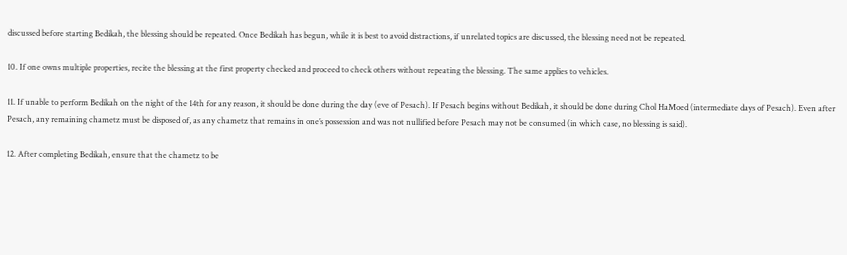discussed before starting Bedikah, the blessing should be repeated. Once Bedikah has begun, while it is best to avoid distractions, if unrelated topics are discussed, the blessing need not be repeated.

10. If one owns multiple properties, recite the blessing at the first property checked and proceed to check others without repeating the blessing. The same applies to vehicles.

11. If unable to perform Bedikah on the night of the 14th for any reason, it should be done during the day (eve of Pesach). If Pesach begins without Bedikah, it should be done during Chol HaMoed (intermediate days of Pesach). Even after Pesach, any remaining chametz must be disposed of, as any chametz that remains in one’s possession and was not nullified before Pesach may not be consumed (in which case, no blessing is said).

12. After completing Bedikah, ensure that the chametz to be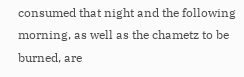consumed that night and the following morning, as well as the chametz to be burned, are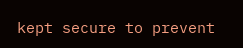kept secure to prevent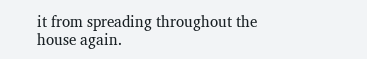it from spreading throughout the house again.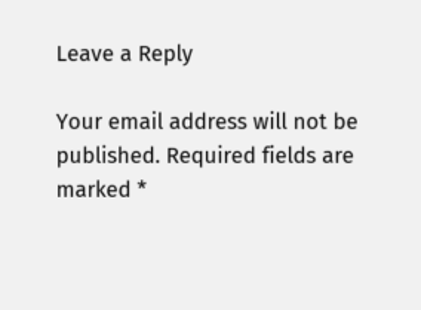Leave a Reply

Your email address will not be published. Required fields are marked *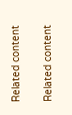Related content

Related content